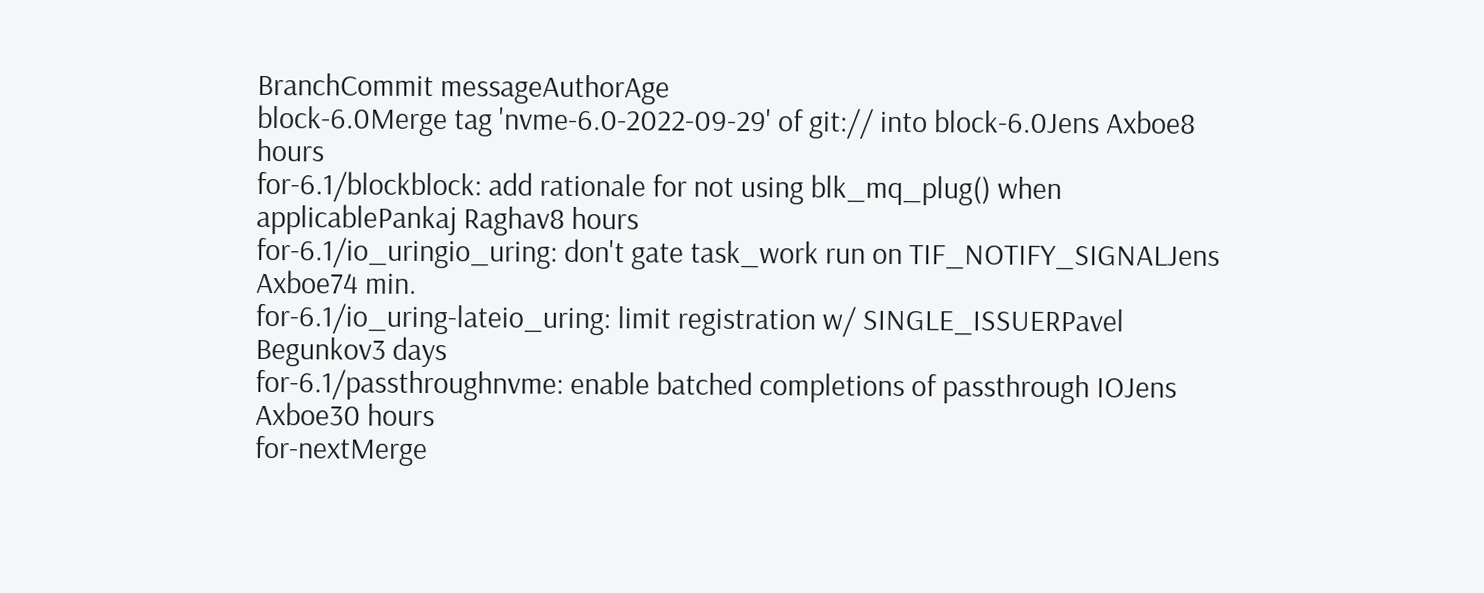BranchCommit messageAuthorAge
block-6.0Merge tag 'nvme-6.0-2022-09-29' of git:// into block-6.0Jens Axboe8 hours
for-6.1/blockblock: add rationale for not using blk_mq_plug() when applicablePankaj Raghav8 hours
for-6.1/io_uringio_uring: don't gate task_work run on TIF_NOTIFY_SIGNALJens Axboe74 min.
for-6.1/io_uring-lateio_uring: limit registration w/ SINGLE_ISSUERPavel Begunkov3 days
for-6.1/passthroughnvme: enable batched completions of passthrough IOJens Axboe30 hours
for-nextMerge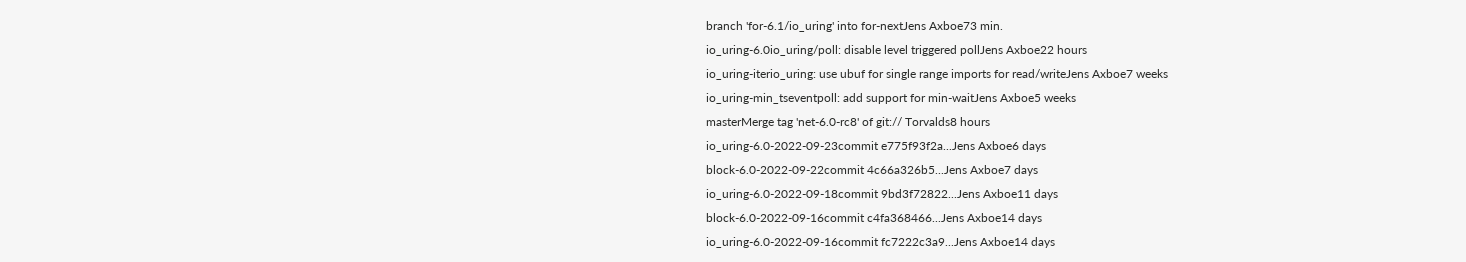branch 'for-6.1/io_uring' into for-nextJens Axboe73 min.
io_uring-6.0io_uring/poll: disable level triggered pollJens Axboe22 hours
io_uring-iterio_uring: use ubuf for single range imports for read/writeJens Axboe7 weeks
io_uring-min_tseventpoll: add support for min-waitJens Axboe5 weeks
masterMerge tag 'net-6.0-rc8' of git:// Torvalds8 hours
io_uring-6.0-2022-09-23commit e775f93f2a...Jens Axboe6 days
block-6.0-2022-09-22commit 4c66a326b5...Jens Axboe7 days
io_uring-6.0-2022-09-18commit 9bd3f72822...Jens Axboe11 days
block-6.0-2022-09-16commit c4fa368466...Jens Axboe14 days
io_uring-6.0-2022-09-16commit fc7222c3a9...Jens Axboe14 days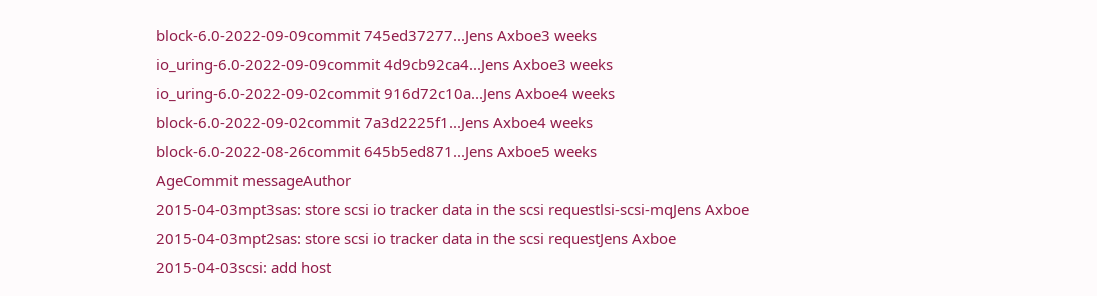block-6.0-2022-09-09commit 745ed37277...Jens Axboe3 weeks
io_uring-6.0-2022-09-09commit 4d9cb92ca4...Jens Axboe3 weeks
io_uring-6.0-2022-09-02commit 916d72c10a...Jens Axboe4 weeks
block-6.0-2022-09-02commit 7a3d2225f1...Jens Axboe4 weeks
block-6.0-2022-08-26commit 645b5ed871...Jens Axboe5 weeks
AgeCommit messageAuthor
2015-04-03mpt3sas: store scsi io tracker data in the scsi requestlsi-scsi-mqJens Axboe
2015-04-03mpt2sas: store scsi io tracker data in the scsi requestJens Axboe
2015-04-03scsi: add host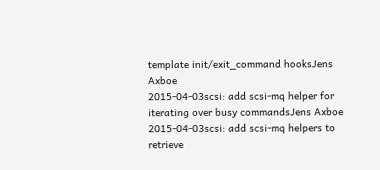template init/exit_command hooksJens Axboe
2015-04-03scsi: add scsi-mq helper for iterating over busy commandsJens Axboe
2015-04-03scsi: add scsi-mq helpers to retrieve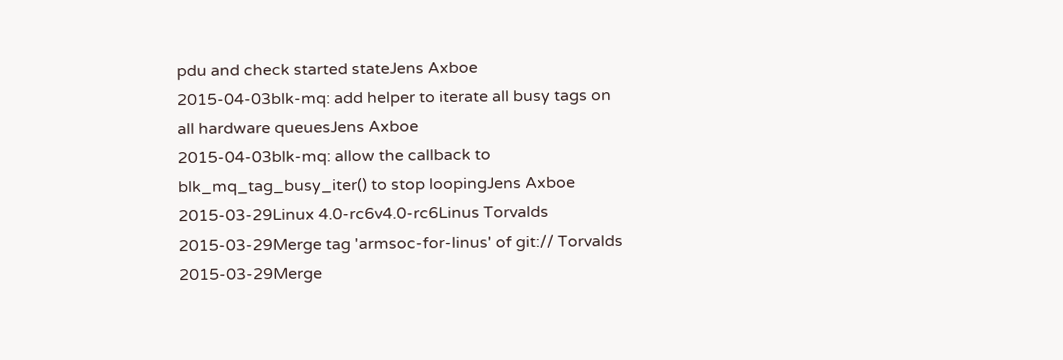pdu and check started stateJens Axboe
2015-04-03blk-mq: add helper to iterate all busy tags on all hardware queuesJens Axboe
2015-04-03blk-mq: allow the callback to blk_mq_tag_busy_iter() to stop loopingJens Axboe
2015-03-29Linux 4.0-rc6v4.0-rc6Linus Torvalds
2015-03-29Merge tag 'armsoc-for-linus' of git:// Torvalds
2015-03-29Merge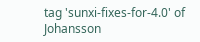tag 'sunxi-fixes-for-4.0' of Johansson